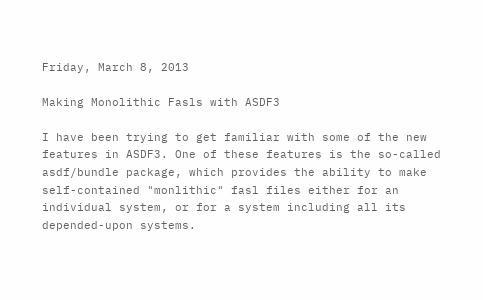Friday, March 8, 2013

Making Monolithic Fasls with ASDF3

I have been trying to get familiar with some of the new features in ASDF3. One of these features is the so-called asdf/bundle package, which provides the ability to make self-contained "monlithic" fasl files either for an individual system, or for a system including all its depended-upon systems.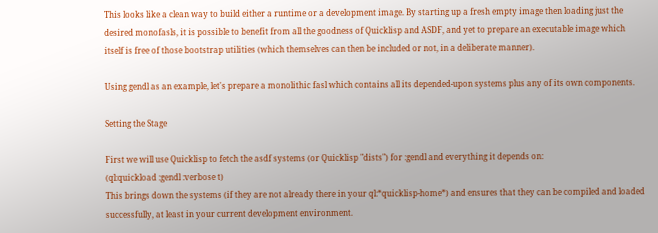This looks like a clean way to build either a runtime or a development image. By starting up a fresh empty image then loading just the desired monofasls, it is possible to benefit from all the goodness of Quicklisp and ASDF, and yet to prepare an executable image which itself is free of those bootstrap utilities (which themselves can then be included or not, in a deliberate manner).

Using gendl as an example, let's prepare a monolithic fasl which contains all its depended-upon systems plus any of its own components.

Setting the Stage

First we will use Quicklisp to fetch the asdf systems (or Quicklisp "dists") for :gendl and everything it depends on:
(ql:quickload :gendl :verbose t)
This brings down the systems (if they are not already there in your ql:*quicklisp-home*) and ensures that they can be compiled and loaded successfully, at least in your current development environment.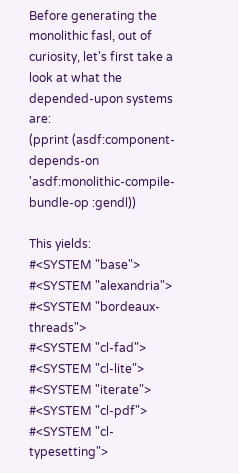Before generating the monolithic fasl, out of curiosity, let's first take a look at what the depended-upon systems are:
(pprint (asdf:component-depends-on 'asdf:monolithic-compile-bundle-op :gendl))

This yields:
#<SYSTEM "base">
#<SYSTEM "alexandria">
#<SYSTEM "bordeaux-threads">
#<SYSTEM "cl-fad">
#<SYSTEM "cl-lite">
#<SYSTEM "iterate">
#<SYSTEM "cl-pdf">
#<SYSTEM "cl-typesetting">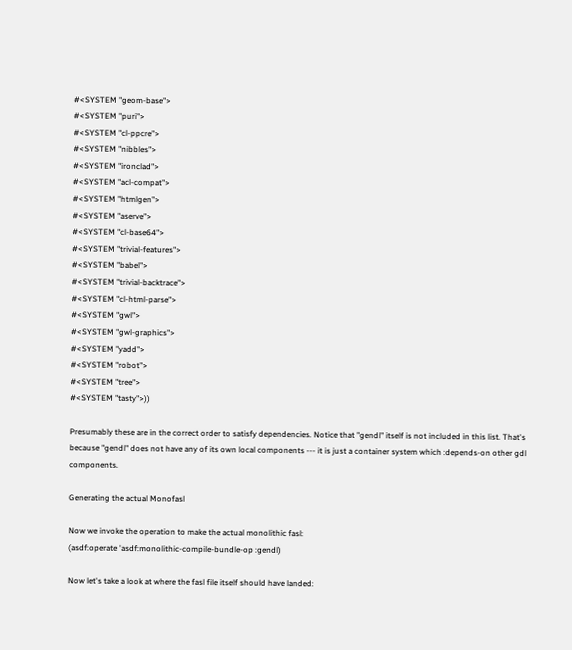#<SYSTEM "geom-base">
#<SYSTEM "puri">
#<SYSTEM "cl-ppcre">
#<SYSTEM "nibbles">
#<SYSTEM "ironclad">
#<SYSTEM "acl-compat">
#<SYSTEM "htmlgen">
#<SYSTEM "aserve">
#<SYSTEM "cl-base64">
#<SYSTEM "trivial-features">
#<SYSTEM "babel">
#<SYSTEM "trivial-backtrace">
#<SYSTEM "cl-html-parse">
#<SYSTEM "gwl">
#<SYSTEM "gwl-graphics">
#<SYSTEM "yadd">
#<SYSTEM "robot">
#<SYSTEM "tree">
#<SYSTEM "tasty">))

Presumably these are in the correct order to satisfy dependencies. Notice that "gendl" itself is not included in this list. That's because "gendl" does not have any of its own local components --- it is just a container system which :depends-on other gdl components.

Generating the actual Monofasl

Now we invoke the operation to make the actual monolithic fasl:
(asdf:operate 'asdf:monolithic-compile-bundle-op :gendl)

Now let's take a look at where the fasl file itself should have landed: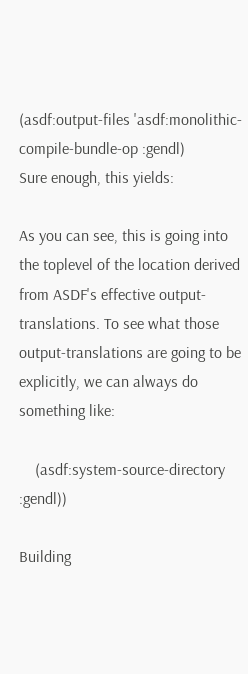(asdf:output-files 'asdf:monolithic-compile-bundle-op :gendl)
Sure enough, this yields:

As you can see, this is going into the toplevel of the location derived from ASDF's effective output-translations. To see what those output-translations are going to be explicitly, we can always do something like:

    (asdf:system-source-directory :gendl))

Building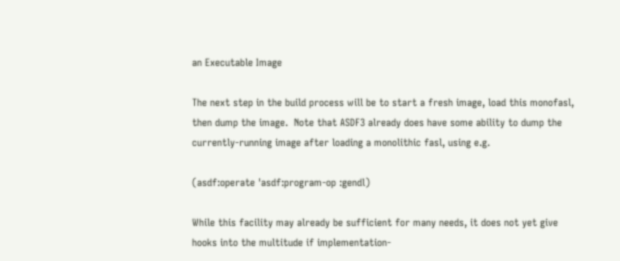an Executable Image

The next step in the build process will be to start a fresh image, load this monofasl, then dump the image.  Note that ASDF3 already does have some ability to dump the currently-running image after loading a monolithic fasl, using e.g.

(asdf:operate 'asdf:program-op :gendl)

While this facility may already be sufficient for many needs, it does not yet give hooks into the multitude if implementation-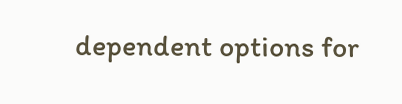dependent options for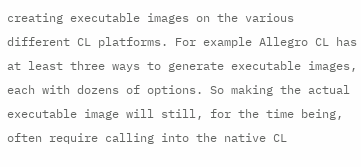creating executable images on the various different CL platforms. For example Allegro CL has at least three ways to generate executable images, each with dozens of options. So making the actual executable image will still, for the time being, often require calling into the native CL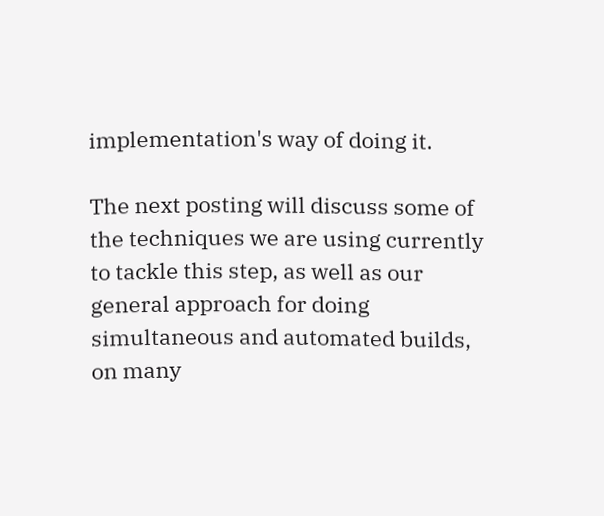implementation's way of doing it.

The next posting will discuss some of the techniques we are using currently to tackle this step, as well as our general approach for doing simultaneous and automated builds, on many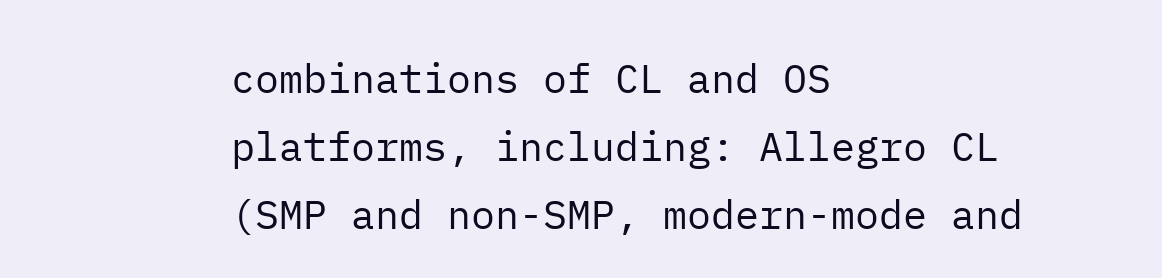combinations of CL and OS platforms, including: Allegro CL (SMP and non-SMP, modern-mode and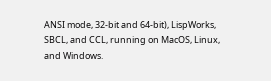ANSI mode, 32-bit and 64-bit), LispWorks, SBCL, and CCL, running on MacOS, Linux, and Windows.